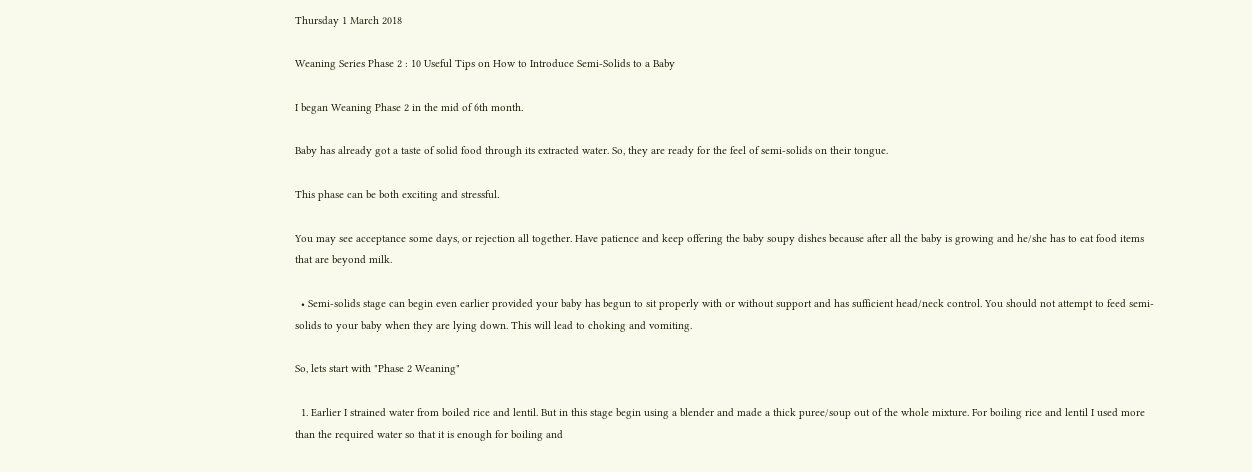Thursday 1 March 2018

Weaning Series Phase 2 : 10 Useful Tips on How to Introduce Semi-Solids to a Baby

I began Weaning Phase 2 in the mid of 6th month.

Baby has already got a taste of solid food through its extracted water. So, they are ready for the feel of semi-solids on their tongue.

This phase can be both exciting and stressful.

You may see acceptance some days, or rejection all together. Have patience and keep offering the baby soupy dishes because after all the baby is growing and he/she has to eat food items that are beyond milk.

  • Semi-solids stage can begin even earlier provided your baby has begun to sit properly with or without support and has sufficient head/neck control. You should not attempt to feed semi-solids to your baby when they are lying down. This will lead to choking and vomiting.

So, lets start with "Phase 2 Weaning"

  1. Earlier I strained water from boiled rice and lentil. But in this stage begin using a blender and made a thick puree/soup out of the whole mixture. For boiling rice and lentil I used more than the required water so that it is enough for boiling and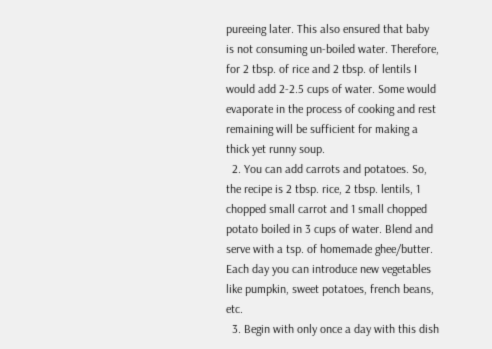pureeing later. This also ensured that baby is not consuming un-boiled water. Therefore, for 2 tbsp. of rice and 2 tbsp. of lentils I would add 2-2.5 cups of water. Some would evaporate in the process of cooking and rest remaining will be sufficient for making a thick yet runny soup.
  2. You can add carrots and potatoes. So, the recipe is 2 tbsp. rice, 2 tbsp. lentils, 1 chopped small carrot and 1 small chopped potato boiled in 3 cups of water. Blend and serve with a tsp. of homemade ghee/butter. Each day you can introduce new vegetables like pumpkin, sweet potatoes, french beans, etc.
  3. Begin with only once a day with this dish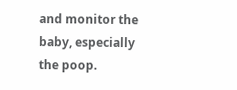and monitor the baby, especially the poop.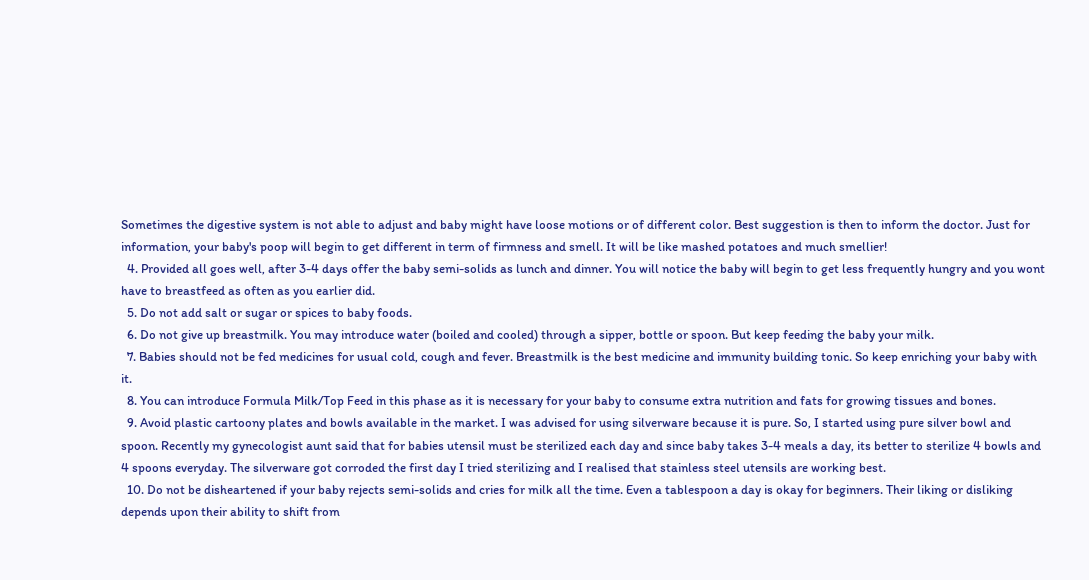Sometimes the digestive system is not able to adjust and baby might have loose motions or of different color. Best suggestion is then to inform the doctor. Just for information, your baby's poop will begin to get different in term of firmness and smell. It will be like mashed potatoes and much smellier!
  4. Provided all goes well, after 3-4 days offer the baby semi-solids as lunch and dinner. You will notice the baby will begin to get less frequently hungry and you wont have to breastfeed as often as you earlier did.
  5. Do not add salt or sugar or spices to baby foods.
  6. Do not give up breastmilk. You may introduce water (boiled and cooled) through a sipper, bottle or spoon. But keep feeding the baby your milk.
  7. Babies should not be fed medicines for usual cold, cough and fever. Breastmilk is the best medicine and immunity building tonic. So keep enriching your baby with it.
  8. You can introduce Formula Milk/Top Feed in this phase as it is necessary for your baby to consume extra nutrition and fats for growing tissues and bones.
  9. Avoid plastic cartoony plates and bowls available in the market. I was advised for using silverware because it is pure. So, I started using pure silver bowl and spoon. Recently my gynecologist aunt said that for babies utensil must be sterilized each day and since baby takes 3-4 meals a day, its better to sterilize 4 bowls and 4 spoons everyday. The silverware got corroded the first day I tried sterilizing and I realised that stainless steel utensils are working best.
  10. Do not be disheartened if your baby rejects semi-solids and cries for milk all the time. Even a tablespoon a day is okay for beginners. Their liking or disliking depends upon their ability to shift from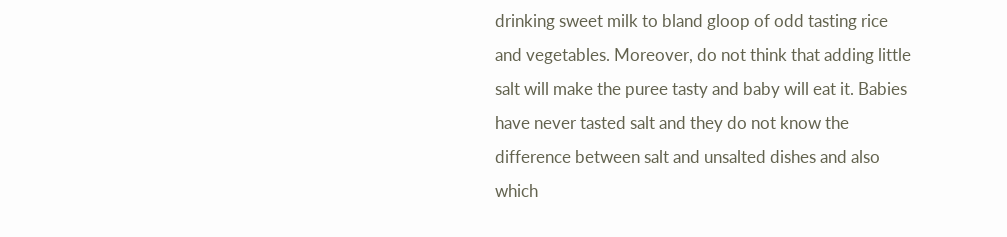drinking sweet milk to bland gloop of odd tasting rice and vegetables. Moreover, do not think that adding little salt will make the puree tasty and baby will eat it. Babies have never tasted salt and they do not know the difference between salt and unsalted dishes and also which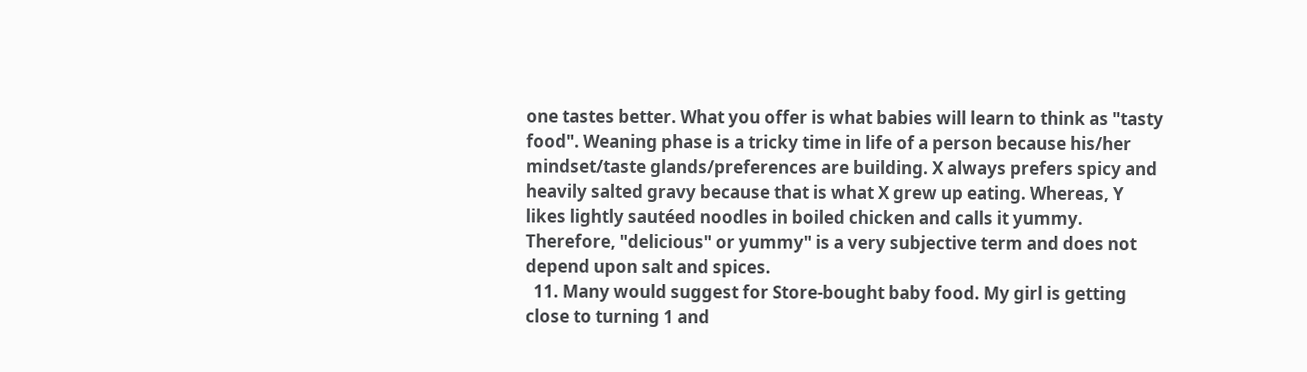one tastes better. What you offer is what babies will learn to think as "tasty food". Weaning phase is a tricky time in life of a person because his/her mindset/taste glands/preferences are building. X always prefers spicy and heavily salted gravy because that is what X grew up eating. Whereas, Y likes lightly sautéed noodles in boiled chicken and calls it yummy. Therefore, "delicious" or yummy" is a very subjective term and does not depend upon salt and spices.
  11. Many would suggest for Store-bought baby food. My girl is getting close to turning 1 and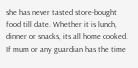she has never tasted store-bought food till date. Whether it is lunch, dinner or snacks, its all home cooked. If mum or any guardian has the time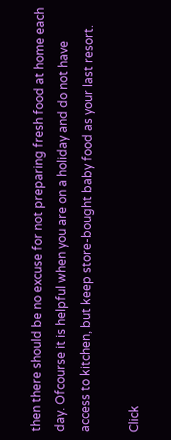then there should be no excuse for not preparing fresh food at home each day. Ofcourse it is helpful when you are on a holiday and do not have access to kitchen, but keep store-bought baby food as your last resort.

Click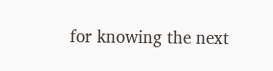for knowing the next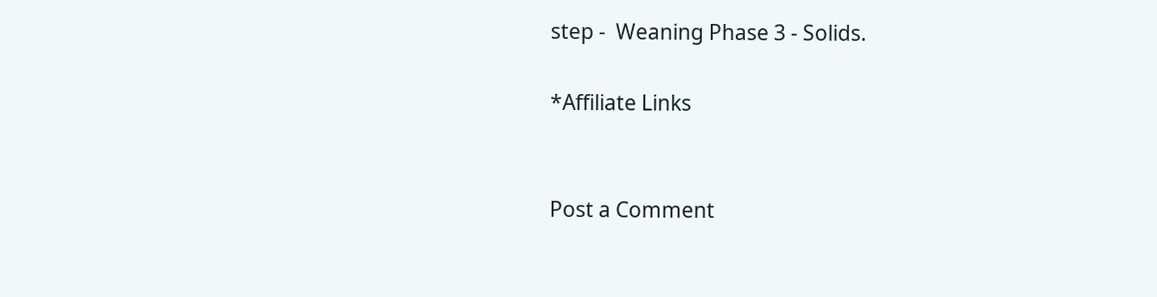step -  Weaning Phase 3 - Solids.

*Affiliate Links


Post a Comment